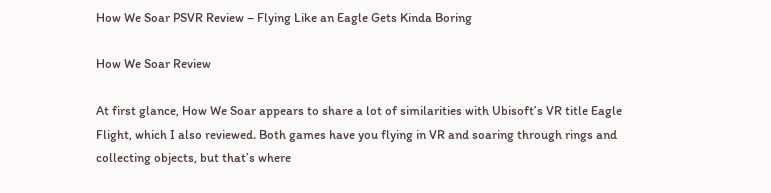How We Soar PSVR Review – Flying Like an Eagle Gets Kinda Boring

How We Soar Review

At first glance, How We Soar appears to share a lot of similarities with Ubisoft’s VR title Eagle Flight, which I also reviewed. Both games have you flying in VR and soaring through rings and collecting objects, but that’s where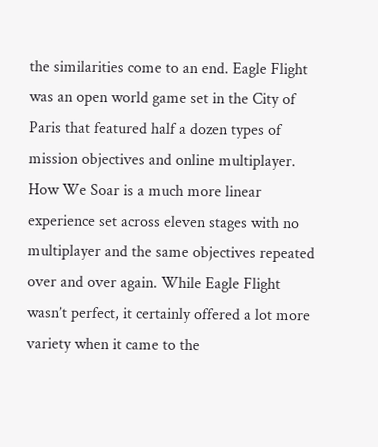the similarities come to an end. Eagle Flight was an open world game set in the City of Paris that featured half a dozen types of mission objectives and online multiplayer. How We Soar is a much more linear experience set across eleven stages with no multiplayer and the same objectives repeated over and over again. While Eagle Flight wasn’t perfect, it certainly offered a lot more variety when it came to the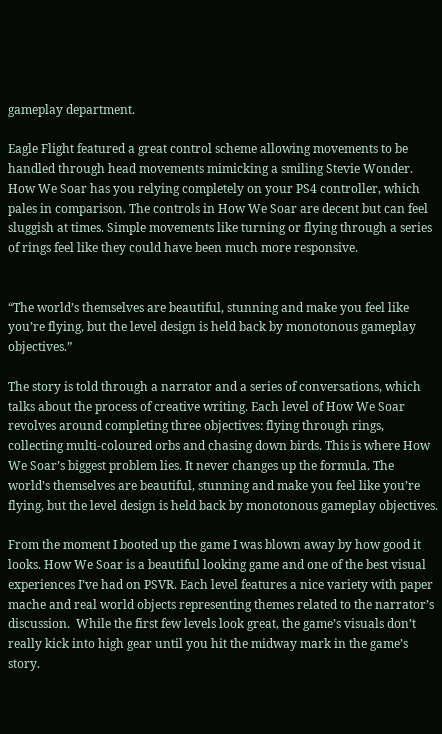gameplay department.

Eagle Flight featured a great control scheme allowing movements to be handled through head movements mimicking a smiling Stevie Wonder. How We Soar has you relying completely on your PS4 controller, which pales in comparison. The controls in How We Soar are decent but can feel sluggish at times. Simple movements like turning or flying through a series of rings feel like they could have been much more responsive.


“The world’s themselves are beautiful, stunning and make you feel like you’re flying, but the level design is held back by monotonous gameplay objectives.”

The story is told through a narrator and a series of conversations, which talks about the process of creative writing. Each level of How We Soar revolves around completing three objectives: flying through rings, collecting multi-coloured orbs and chasing down birds. This is where How We Soar’s biggest problem lies. It never changes up the formula. The world’s themselves are beautiful, stunning and make you feel like you’re flying, but the level design is held back by monotonous gameplay objectives.

From the moment I booted up the game I was blown away by how good it looks. How We Soar is a beautiful looking game and one of the best visual experiences I’ve had on PSVR. Each level features a nice variety with paper mache and real world objects representing themes related to the narrator’s discussion.  While the first few levels look great, the game’s visuals don’t really kick into high gear until you hit the midway mark in the game’s story.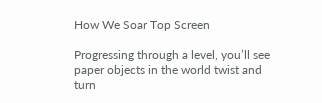How We Soar Top Screen

Progressing through a level, you’ll see paper objects in the world twist and turn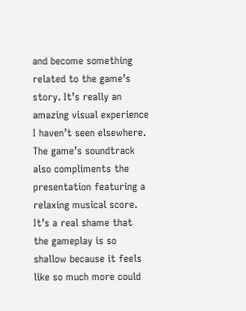and become something related to the game’s story. It’s really an amazing visual experience I haven’t seen elsewhere. The game’s soundtrack also compliments the presentation featuring a relaxing musical score. It’s a real shame that the gameplay is so shallow because it feels like so much more could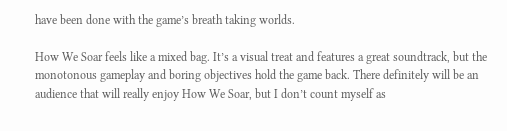have been done with the game’s breath taking worlds.

How We Soar feels like a mixed bag. It’s a visual treat and features a great soundtrack, but the monotonous gameplay and boring objectives hold the game back. There definitely will be an audience that will really enjoy How We Soar, but I don’t count myself as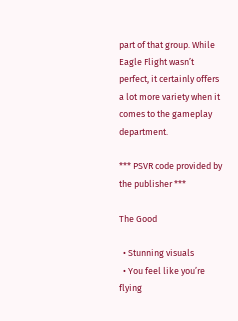part of that group. While Eagle Flight wasn’t perfect, it certainly offers a lot more variety when it comes to the gameplay department.

*** PSVR code provided by the publisher ***

The Good

  • Stunning visuals
  • You feel like you’re flying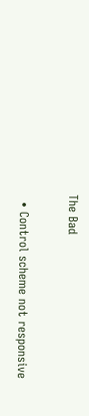The Bad

  • Control scheme not responsive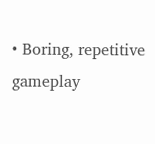• Boring, repetitive gameplay